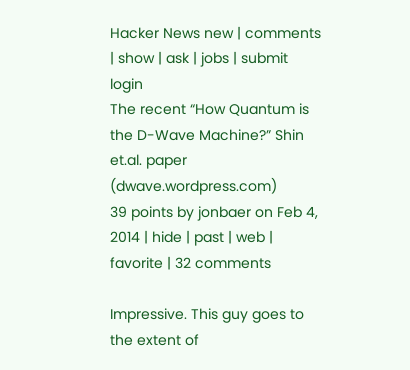Hacker News new | comments | show | ask | jobs | submit login
The recent “How Quantum is the D-Wave Machine?” Shin et.al. paper (dwave.wordpress.com)
39 points by jonbaer on Feb 4, 2014 | hide | past | web | favorite | 32 comments

Impressive. This guy goes to the extent of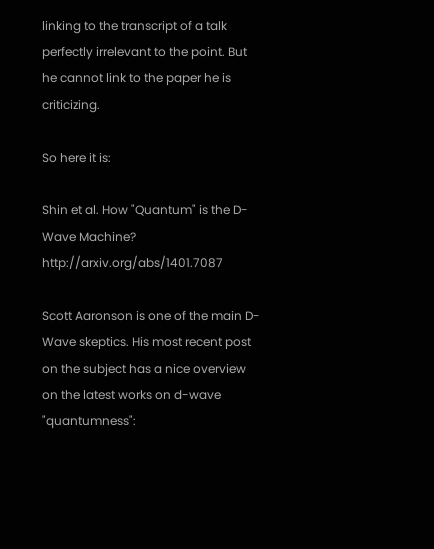linking to the transcript of a talk perfectly irrelevant to the point. But he cannot link to the paper he is criticizing.

So here it is:

Shin et al. How "Quantum" is the D-Wave Machine? http://arxiv.org/abs/1401.7087

Scott Aaronson is one of the main D-Wave skeptics. His most recent post on the subject has a nice overview on the latest works on d-wave "quantumness":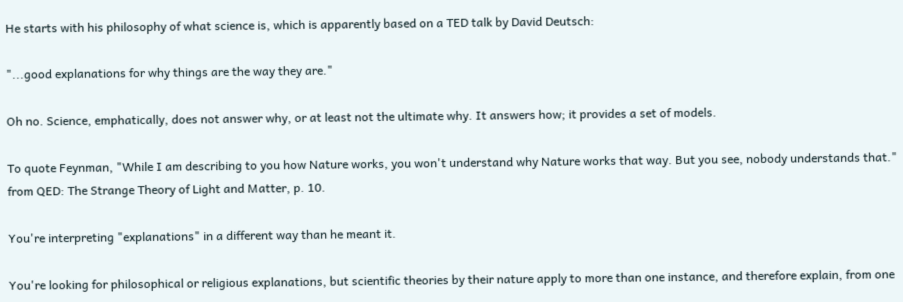He starts with his philosophy of what science is, which is apparently based on a TED talk by David Deutsch:

"...good explanations for why things are the way they are."

Oh no. Science, emphatically, does not answer why, or at least not the ultimate why. It answers how; it provides a set of models.

To quote Feynman, "While I am describing to you how Nature works, you won't understand why Nature works that way. But you see, nobody understands that." from QED: The Strange Theory of Light and Matter, p. 10.

You're interpreting "explanations" in a different way than he meant it.

You're looking for philosophical or religious explanations, but scientific theories by their nature apply to more than one instance, and therefore explain, from one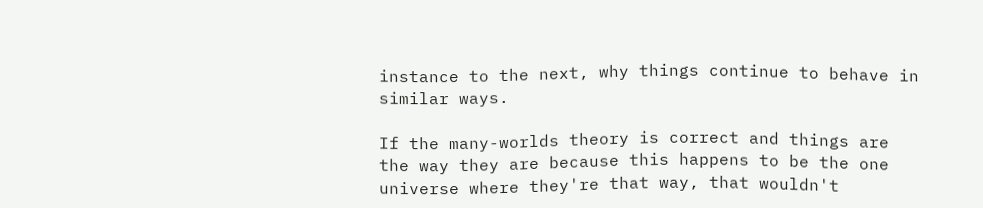instance to the next, why things continue to behave in similar ways.

If the many-worlds theory is correct and things are the way they are because this happens to be the one universe where they're that way, that wouldn't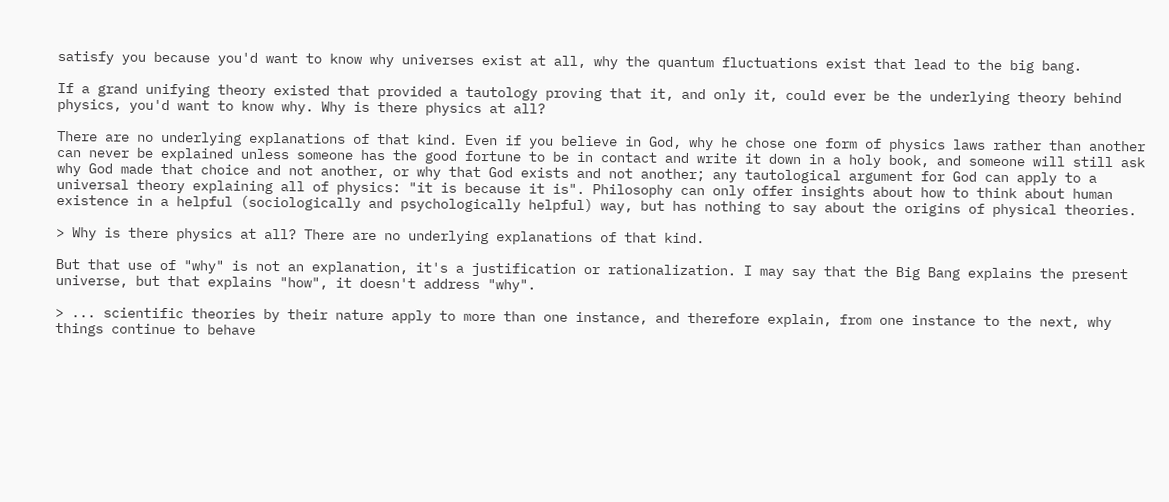satisfy you because you'd want to know why universes exist at all, why the quantum fluctuations exist that lead to the big bang.

If a grand unifying theory existed that provided a tautology proving that it, and only it, could ever be the underlying theory behind physics, you'd want to know why. Why is there physics at all?

There are no underlying explanations of that kind. Even if you believe in God, why he chose one form of physics laws rather than another can never be explained unless someone has the good fortune to be in contact and write it down in a holy book, and someone will still ask why God made that choice and not another, or why that God exists and not another; any tautological argument for God can apply to a universal theory explaining all of physics: "it is because it is". Philosophy can only offer insights about how to think about human existence in a helpful (sociologically and psychologically helpful) way, but has nothing to say about the origins of physical theories.

> Why is there physics at all? There are no underlying explanations of that kind.

But that use of "why" is not an explanation, it's a justification or rationalization. I may say that the Big Bang explains the present universe, but that explains "how", it doesn't address "why".

> ... scientific theories by their nature apply to more than one instance, and therefore explain, from one instance to the next, why things continue to behave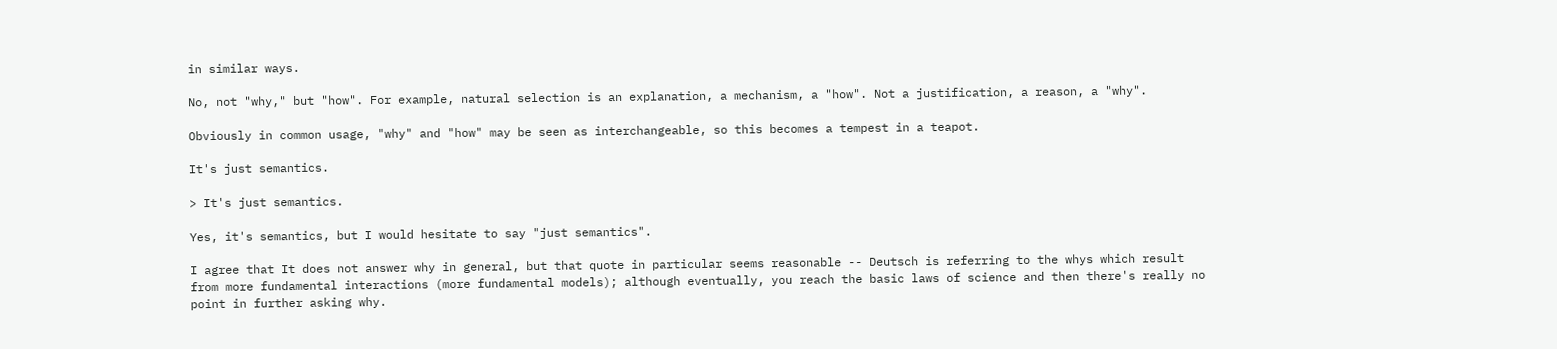in similar ways.

No, not "why," but "how". For example, natural selection is an explanation, a mechanism, a "how". Not a justification, a reason, a "why".

Obviously in common usage, "why" and "how" may be seen as interchangeable, so this becomes a tempest in a teapot.

It's just semantics.

> It's just semantics.

Yes, it's semantics, but I would hesitate to say "just semantics".

I agree that It does not answer why in general, but that quote in particular seems reasonable -- Deutsch is referring to the whys which result from more fundamental interactions (more fundamental models); although eventually, you reach the basic laws of science and then there's really no point in further asking why.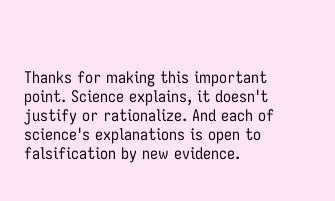Thanks for making this important point. Science explains, it doesn't justify or rationalize. And each of science's explanations is open to falsification by new evidence.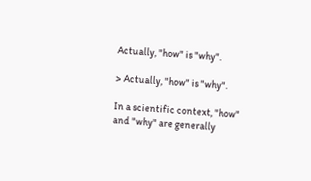Actually, "how" is "why".

> Actually, "how" is "why".

In a scientific context, "how" and "why" are generally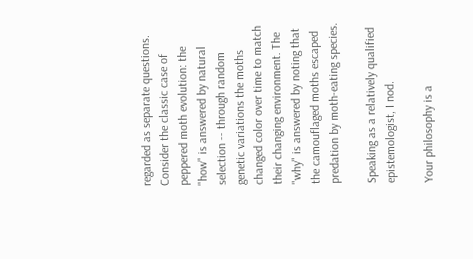regarded as separate questions. Consider the classic case of peppered moth evolution: the "how" is answered by natural selection -- through random genetic variations the moths changed color over time to match their changing environment. The "why" is answered by noting that the camouflaged moths escaped predation by moth-eating species.

Speaking as a relatively qualified epistemologist, I nod.

Your philosophy is a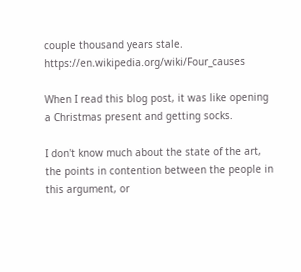couple thousand years stale. https://en.wikipedia.org/wiki/Four_causes

When I read this blog post, it was like opening a Christmas present and getting socks.

I don't know much about the state of the art, the points in contention between the people in this argument, or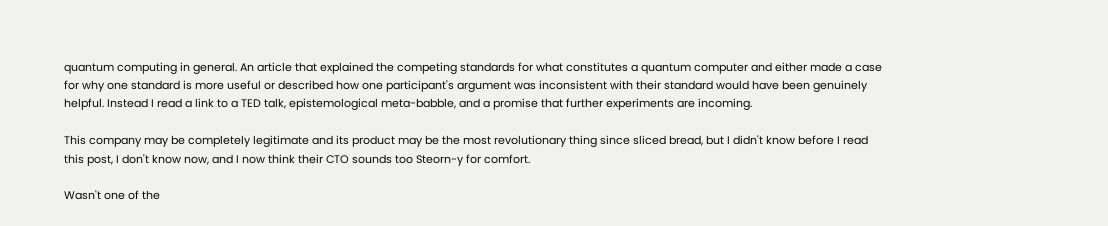quantum computing in general. An article that explained the competing standards for what constitutes a quantum computer and either made a case for why one standard is more useful or described how one participant's argument was inconsistent with their standard would have been genuinely helpful. Instead I read a link to a TED talk, epistemological meta-babble, and a promise that further experiments are incoming.

This company may be completely legitimate and its product may be the most revolutionary thing since sliced bread, but I didn't know before I read this post, I don't know now, and I now think their CTO sounds too Steorn-y for comfort.

Wasn't one of the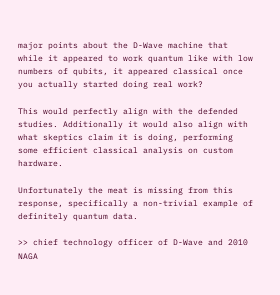major points about the D-Wave machine that while it appeared to work quantum like with low numbers of qubits, it appeared classical once you actually started doing real work?

This would perfectly align with the defended studies. Additionally it would also align with what skeptics claim it is doing, performing some efficient classical analysis on custom hardware.

Unfortunately the meat is missing from this response, specifically a non-trivial example of definitely quantum data.

>> chief technology officer of D-Wave and 2010 NAGA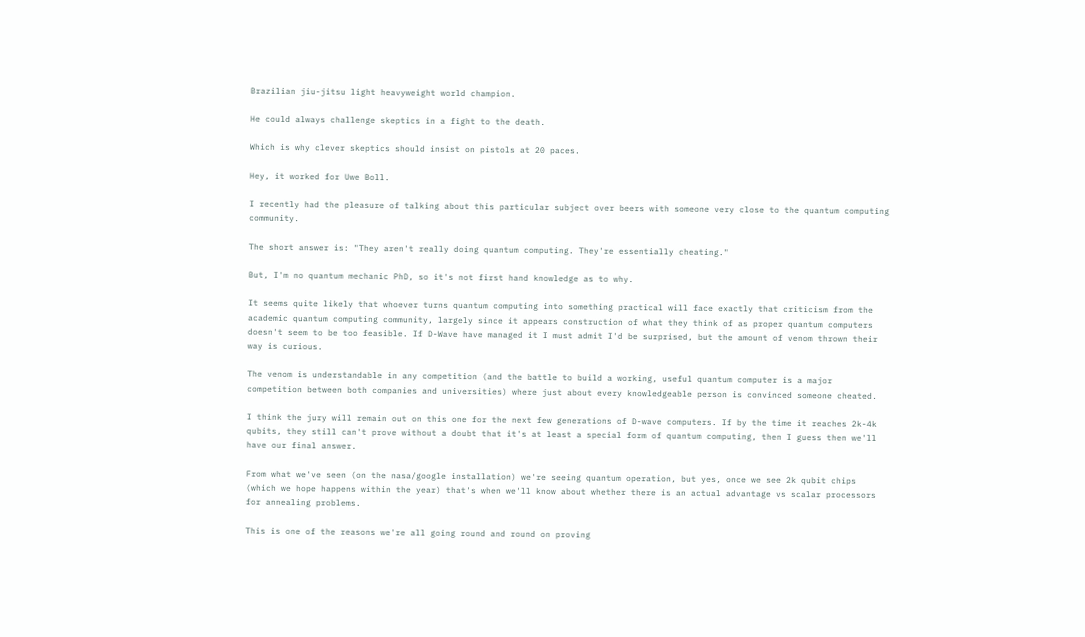Brazilian jiu-jitsu light heavyweight world champion.

He could always challenge skeptics in a fight to the death.

Which is why clever skeptics should insist on pistols at 20 paces.

Hey, it worked for Uwe Boll.

I recently had the pleasure of talking about this particular subject over beers with someone very close to the quantum computing community.

The short answer is: "They aren't really doing quantum computing. They're essentially cheating."

But, I'm no quantum mechanic PhD, so it's not first hand knowledge as to why.

It seems quite likely that whoever turns quantum computing into something practical will face exactly that criticism from the academic quantum computing community, largely since it appears construction of what they think of as proper quantum computers doesn't seem to be too feasible. If D-Wave have managed it I must admit I'd be surprised, but the amount of venom thrown their way is curious.

The venom is understandable in any competition (and the battle to build a working, useful quantum computer is a major competition between both companies and universities) where just about every knowledgeable person is convinced someone cheated.

I think the jury will remain out on this one for the next few generations of D-wave computers. If by the time it reaches 2k-4k qubits, they still can't prove without a doubt that it's at least a special form of quantum computing, then I guess then we'll have our final answer.

From what we've seen (on the nasa/google installation) we're seeing quantum operation, but yes, once we see 2k qubit chips (which we hope happens within the year) that's when we'll know about whether there is an actual advantage vs scalar processors for annealing problems.

This is one of the reasons we're all going round and round on proving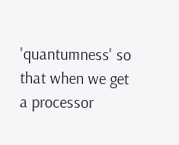'quantumness' so that when we get a processor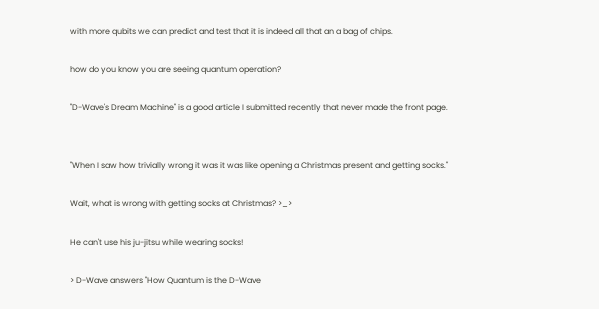with more qubits we can predict and test that it is indeed all that an a bag of chips.

how do you know you are seeing quantum operation?

"D-Wave's Dream Machine" is a good article I submitted recently that never made the front page.


"When I saw how trivially wrong it was it was like opening a Christmas present and getting socks."

Wait, what is wrong with getting socks at Christmas? >_>

He can't use his ju-jitsu while wearing socks!

> D-Wave answers "How Quantum is the D-Wave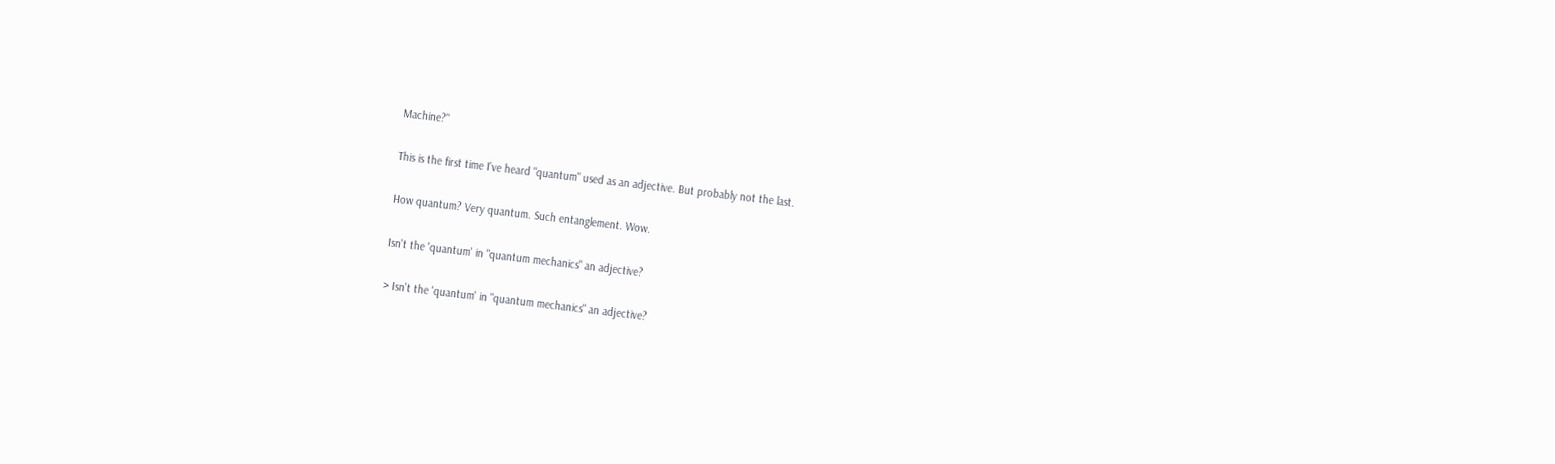Machine?"

This is the first time I've heard "quantum" used as an adjective. But probably not the last.

How quantum? Very quantum. Such entanglement. Wow.

Isn't the 'quantum' in "quantum mechanics" an adjective?

> Isn't the 'quantum' in "quantum mechanics" an adjective?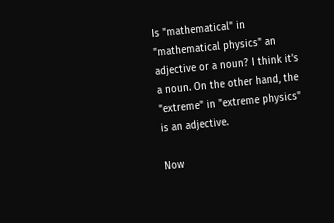Is "mathematical" in "mathematical physics" an adjective or a noun? I think it's a noun. On the other hand, the "extreme" in "extreme physics" is an adjective.

Now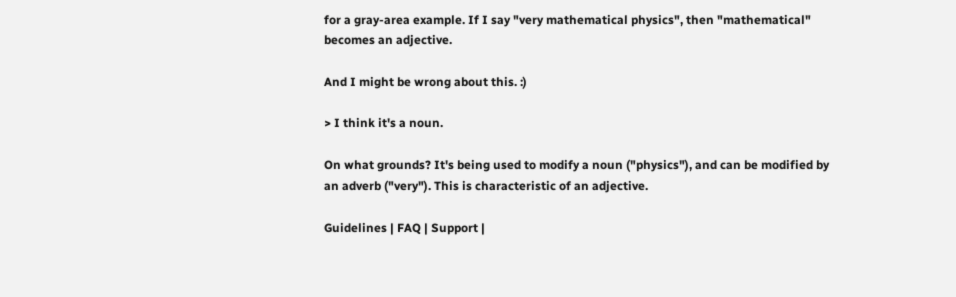for a gray-area example. If I say "very mathematical physics", then "mathematical" becomes an adjective.

And I might be wrong about this. :)

> I think it's a noun.

On what grounds? It's being used to modify a noun ("physics"), and can be modified by an adverb ("very"). This is characteristic of an adjective.

Guidelines | FAQ | Support |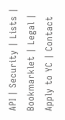API | Security | Lists | Bookmarklet | Legal | Apply to YC | Contact